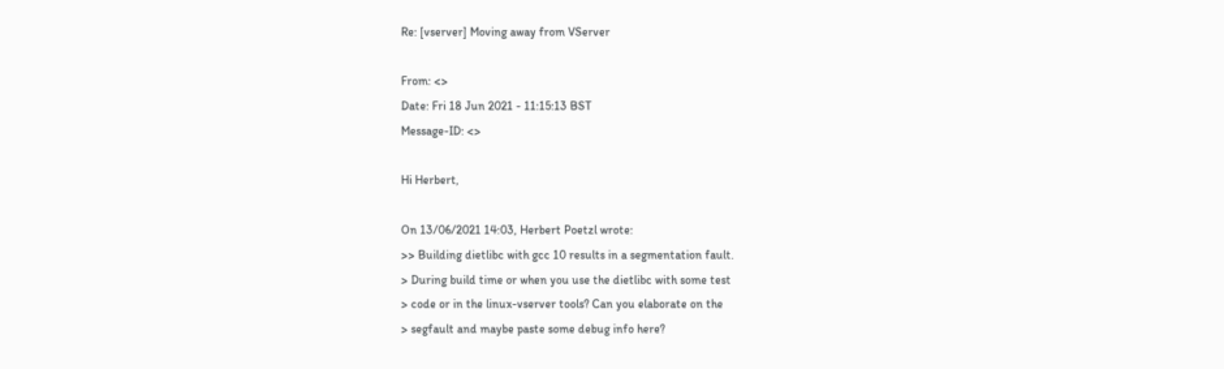Re: [vserver] Moving away from VServer

From: <>
Date: Fri 18 Jun 2021 - 11:15:13 BST
Message-ID: <>

Hi Herbert,

On 13/06/2021 14:03, Herbert Poetzl wrote:
>> Building dietlibc with gcc 10 results in a segmentation fault.
> During build time or when you use the dietlibc with some test
> code or in the linux-vserver tools? Can you elaborate on the
> segfault and maybe paste some debug info here?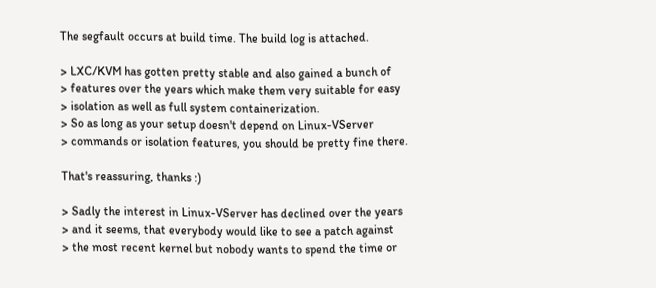The segfault occurs at build time. The build log is attached.

> LXC/KVM has gotten pretty stable and also gained a bunch of
> features over the years which make them very suitable for easy
> isolation as well as full system containerization.
> So as long as your setup doesn't depend on Linux-VServer
> commands or isolation features, you should be pretty fine there.

That's reassuring, thanks :)

> Sadly the interest in Linux-VServer has declined over the years
> and it seems, that everybody would like to see a patch against
> the most recent kernel but nobody wants to spend the time or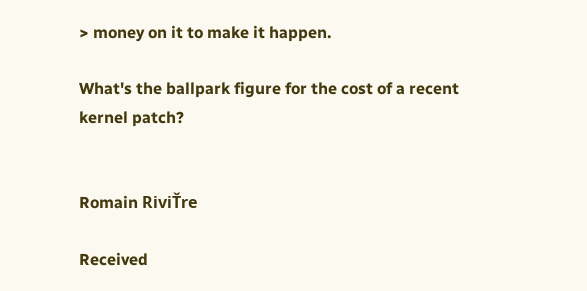> money on it to make it happen.

What's the ballpark figure for the cost of a recent kernel patch?


Romain RiviŤre

Received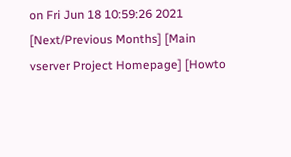on Fri Jun 18 10:59:26 2021
[Next/Previous Months] [Main vserver Project Homepage] [Howto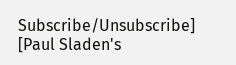Subscribe/Unsubscribe] [Paul Sladen's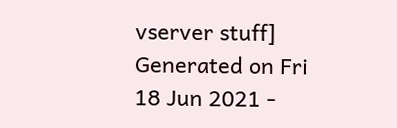vserver stuff]
Generated on Fri 18 Jun 2021 -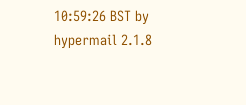10:59:26 BST by hypermail 2.1.8